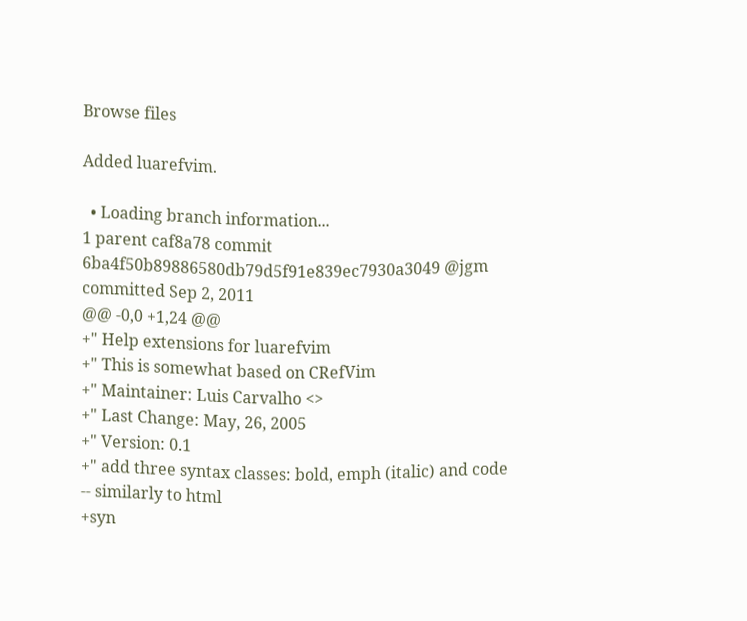Browse files

Added luarefvim.

  • Loading branch information...
1 parent caf8a78 commit 6ba4f50b89886580db79d5f91e839ec7930a3049 @jgm committed Sep 2, 2011
@@ -0,0 +1,24 @@
+" Help extensions for luarefvim
+" This is somewhat based on CRefVim
+" Maintainer: Luis Carvalho <>
+" Last Change: May, 26, 2005
+" Version: 0.1
+" add three syntax classes: bold, emph (italic) and code -- similarly to html
+syn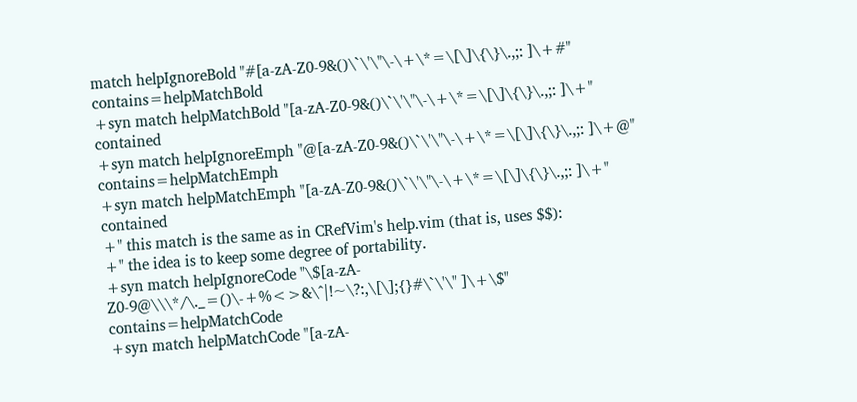match helpIgnoreBold "#[a-zA-Z0-9&()\`\'\"\-\+\*=\[\]\{\}\.,;: ]\+#" contains=helpMatchBold
+syn match helpMatchBold "[a-zA-Z0-9&()\`\'\"\-\+\*=\[\]\{\}\.,;: ]\+" contained
+syn match helpIgnoreEmph "@[a-zA-Z0-9&()\`\'\"\-\+\*=\[\]\{\}\.,;: ]\+@" contains=helpMatchEmph
+syn match helpMatchEmph "[a-zA-Z0-9&()\`\'\"\-\+\*=\[\]\{\}\.,;: ]\+" contained
+" this match is the same as in CRefVim's help.vim (that is, uses $$):
+" the idea is to keep some degree of portability.
+syn match helpIgnoreCode "\$[a-zA-Z0-9@\\\*/\._=()\-+%<>&\^|!~\?:,\[\];{}#\`\'\" ]\+\$" contains=helpMatchCode
+syn match helpMatchCode "[a-zA-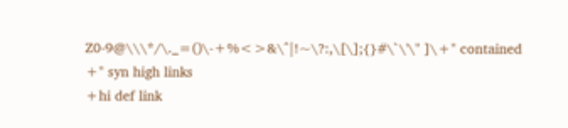Z0-9@\\\*/\._=()\-+%<>&\^|!~\?:,\[\];{}#\`\'\" ]\+" contained
+" syn high links
+hi def link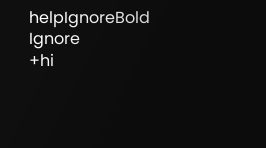helpIgnoreBold Ignore
+hi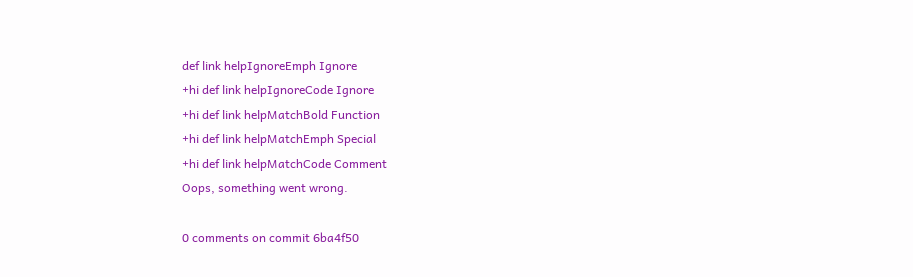def link helpIgnoreEmph Ignore
+hi def link helpIgnoreCode Ignore
+hi def link helpMatchBold Function
+hi def link helpMatchEmph Special
+hi def link helpMatchCode Comment
Oops, something went wrong.

0 comments on commit 6ba4f50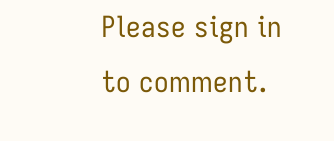Please sign in to comment.